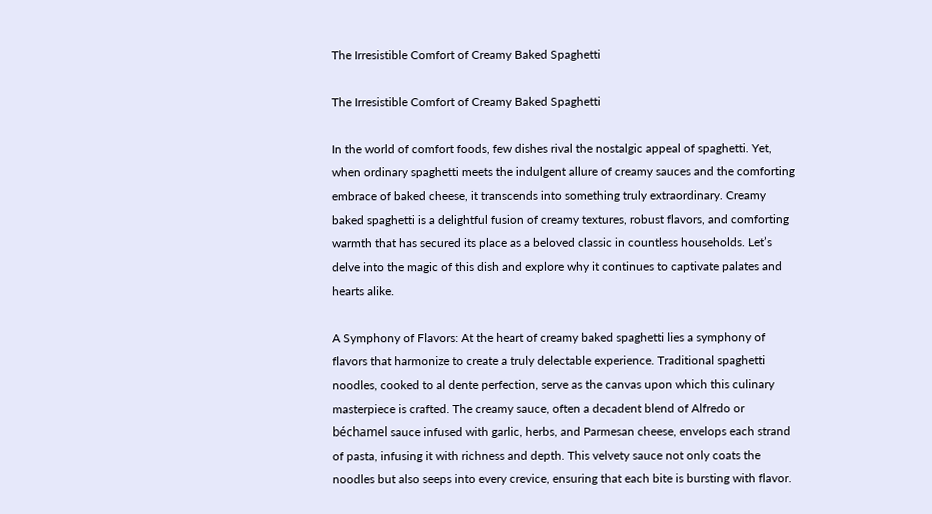The Irresistible Comfort of Creamy Baked Spaghetti

The Irresistible Comfort of Creamy Baked Spaghetti

In the world of comfort foods, few dishes rival the nostalgic appeal of spaghetti. Yet, when ordinary spaghetti meets the indulgent allure of creamy sauces and the comforting embrace of baked cheese, it transcends into something truly extraordinary. Creamy baked spaghetti is a delightful fusion of creamy textures, robust flavors, and comforting warmth that has secured its place as a beloved classic in countless households. Let’s delve into the magic of this dish and explore why it continues to captivate palates and hearts alike.

A Symphony of Flavors: At the heart of creamy baked spaghetti lies a symphony of flavors that harmonize to create a truly delectable experience. Traditional spaghetti noodles, cooked to al dente perfection, serve as the canvas upon which this culinary masterpiece is crafted. The creamy sauce, often a decadent blend of Alfredo or béchamel sauce infused with garlic, herbs, and Parmesan cheese, envelops each strand of pasta, infusing it with richness and depth. This velvety sauce not only coats the noodles but also seeps into every crevice, ensuring that each bite is bursting with flavor.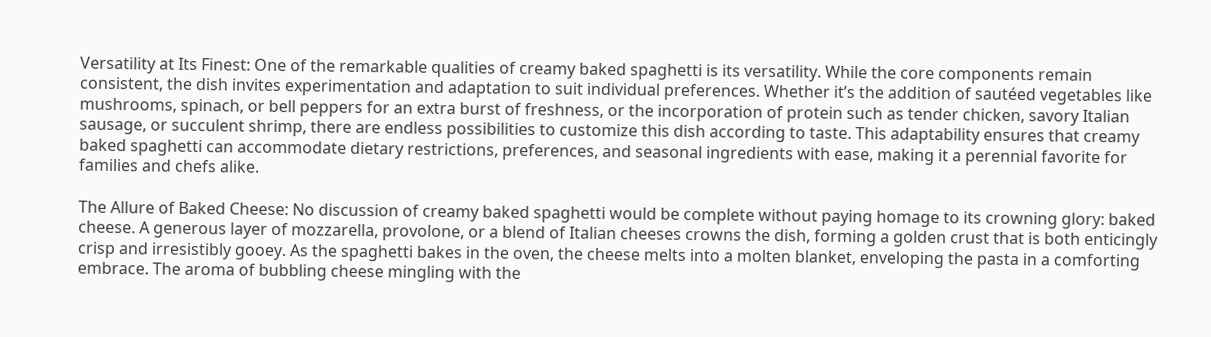Versatility at Its Finest: One of the remarkable qualities of creamy baked spaghetti is its versatility. While the core components remain consistent, the dish invites experimentation and adaptation to suit individual preferences. Whether it’s the addition of sautéed vegetables like mushrooms, spinach, or bell peppers for an extra burst of freshness, or the incorporation of protein such as tender chicken, savory Italian sausage, or succulent shrimp, there are endless possibilities to customize this dish according to taste. This adaptability ensures that creamy baked spaghetti can accommodate dietary restrictions, preferences, and seasonal ingredients with ease, making it a perennial favorite for families and chefs alike.

The Allure of Baked Cheese: No discussion of creamy baked spaghetti would be complete without paying homage to its crowning glory: baked cheese. A generous layer of mozzarella, provolone, or a blend of Italian cheeses crowns the dish, forming a golden crust that is both enticingly crisp and irresistibly gooey. As the spaghetti bakes in the oven, the cheese melts into a molten blanket, enveloping the pasta in a comforting embrace. The aroma of bubbling cheese mingling with the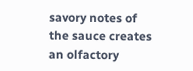savory notes of the sauce creates an olfactory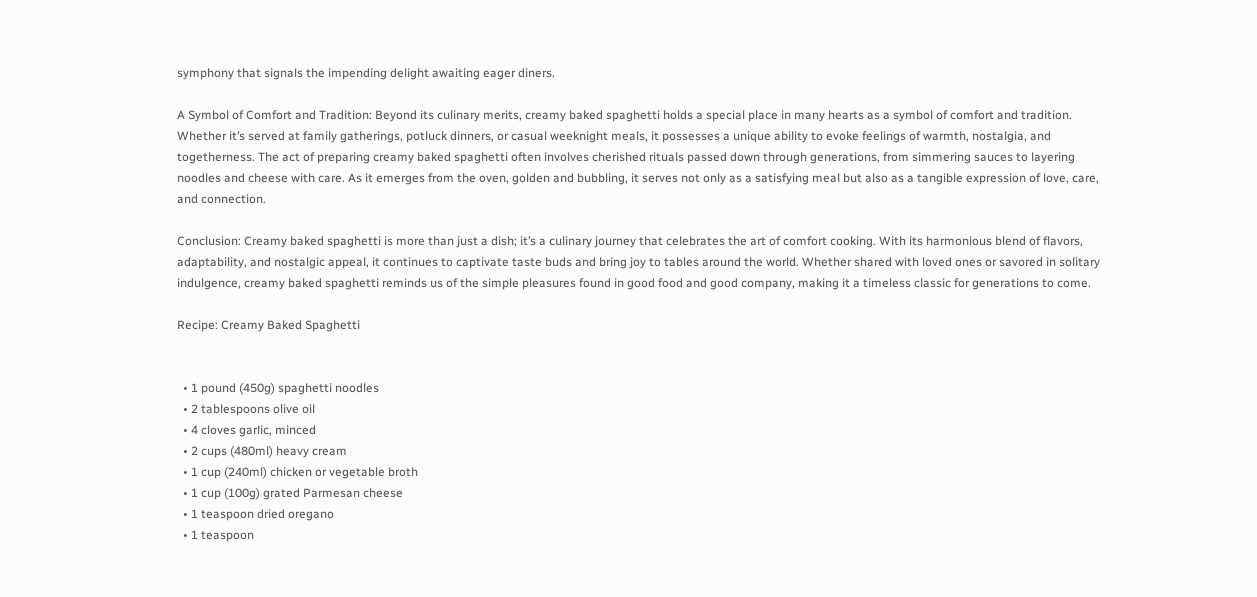symphony that signals the impending delight awaiting eager diners.

A Symbol of Comfort and Tradition: Beyond its culinary merits, creamy baked spaghetti holds a special place in many hearts as a symbol of comfort and tradition. Whether it’s served at family gatherings, potluck dinners, or casual weeknight meals, it possesses a unique ability to evoke feelings of warmth, nostalgia, and togetherness. The act of preparing creamy baked spaghetti often involves cherished rituals passed down through generations, from simmering sauces to layering noodles and cheese with care. As it emerges from the oven, golden and bubbling, it serves not only as a satisfying meal but also as a tangible expression of love, care, and connection.

Conclusion: Creamy baked spaghetti is more than just a dish; it’s a culinary journey that celebrates the art of comfort cooking. With its harmonious blend of flavors, adaptability, and nostalgic appeal, it continues to captivate taste buds and bring joy to tables around the world. Whether shared with loved ones or savored in solitary indulgence, creamy baked spaghetti reminds us of the simple pleasures found in good food and good company, making it a timeless classic for generations to come.

Recipe: Creamy Baked Spaghetti


  • 1 pound (450g) spaghetti noodles
  • 2 tablespoons olive oil
  • 4 cloves garlic, minced
  • 2 cups (480ml) heavy cream
  • 1 cup (240ml) chicken or vegetable broth
  • 1 cup (100g) grated Parmesan cheese
  • 1 teaspoon dried oregano
  • 1 teaspoon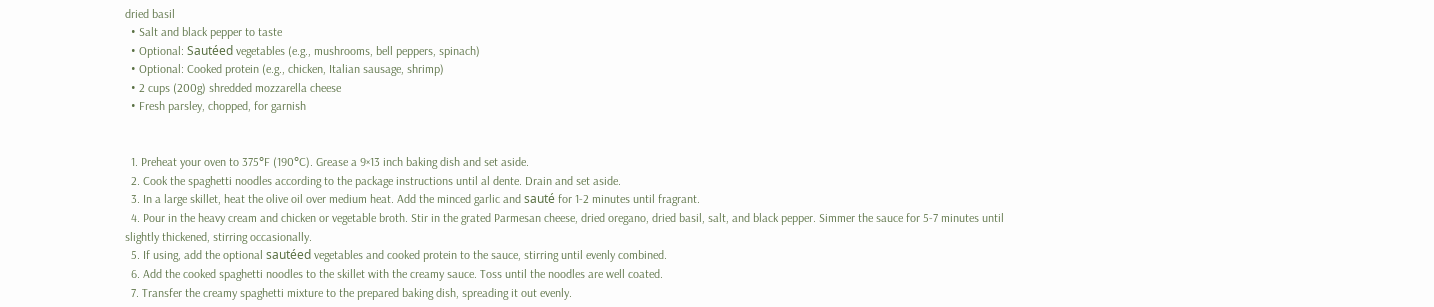dried basil
  • Salt and black pepper to taste
  • Optional: Sautéed vegetables (e.g., mushrooms, bell peppers, spinach)
  • Optional: Cooked protein (e.g., chicken, Italian sausage, shrimp)
  • 2 cups (200g) shredded mozzarella cheese
  • Fresh parsley, chopped, for garnish


  1. Preheat your oven to 375°F (190°C). Grease a 9×13 inch baking dish and set aside.
  2. Cook the spaghetti noodles according to the package instructions until al dente. Drain and set aside.
  3. In a large skillet, heat the olive oil over medium heat. Add the minced garlic and sauté for 1-2 minutes until fragrant.
  4. Pour in the heavy cream and chicken or vegetable broth. Stir in the grated Parmesan cheese, dried oregano, dried basil, salt, and black pepper. Simmer the sauce for 5-7 minutes until slightly thickened, stirring occasionally.
  5. If using, add the optional sautéed vegetables and cooked protein to the sauce, stirring until evenly combined.
  6. Add the cooked spaghetti noodles to the skillet with the creamy sauce. Toss until the noodles are well coated.
  7. Transfer the creamy spaghetti mixture to the prepared baking dish, spreading it out evenly.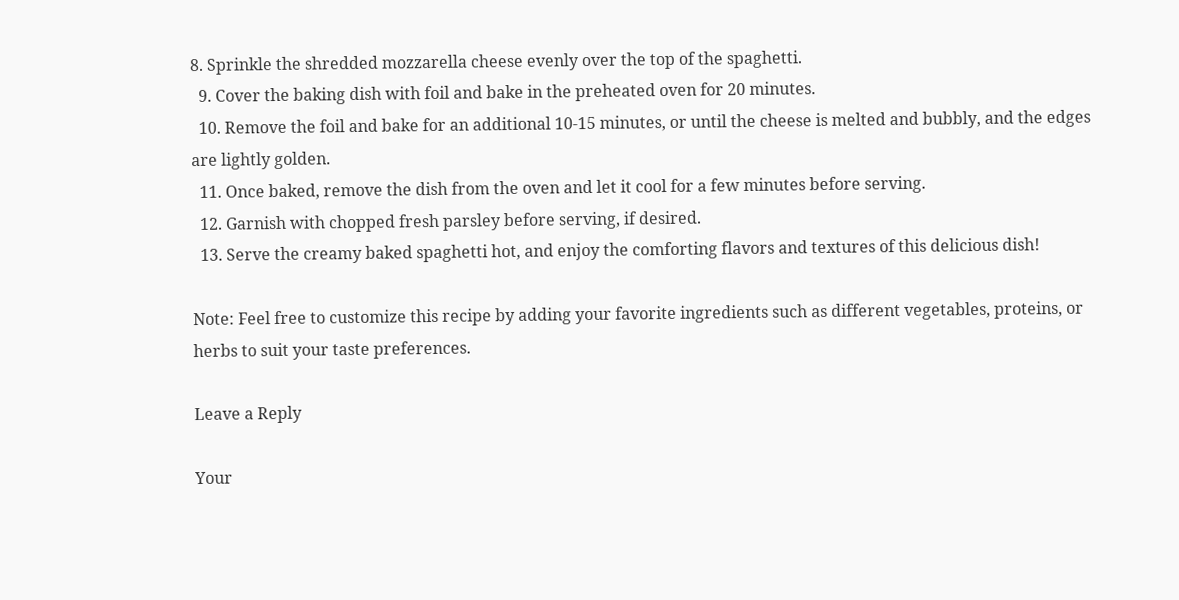8. Sprinkle the shredded mozzarella cheese evenly over the top of the spaghetti.
  9. Cover the baking dish with foil and bake in the preheated oven for 20 minutes.
  10. Remove the foil and bake for an additional 10-15 minutes, or until the cheese is melted and bubbly, and the edges are lightly golden.
  11. Once baked, remove the dish from the oven and let it cool for a few minutes before serving.
  12. Garnish with chopped fresh parsley before serving, if desired.
  13. Serve the creamy baked spaghetti hot, and enjoy the comforting flavors and textures of this delicious dish!

Note: Feel free to customize this recipe by adding your favorite ingredients such as different vegetables, proteins, or herbs to suit your taste preferences.

Leave a Reply

Your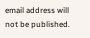email address will not be published.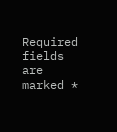Required fields are marked *